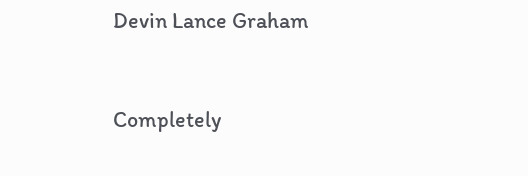Devin Lance Graham


Completely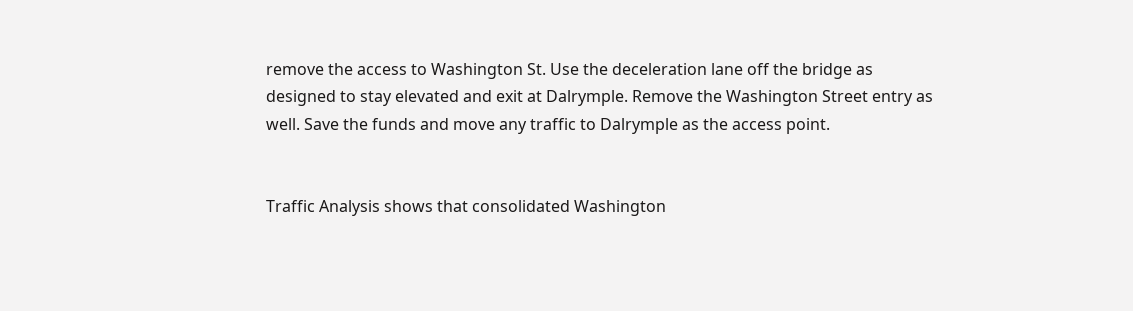remove the access to Washington St. Use the deceleration lane off the bridge as designed to stay elevated and exit at Dalrymple. Remove the Washington Street entry as well. Save the funds and move any traffic to Dalrymple as the access point.


Traffic Analysis shows that consolidated Washington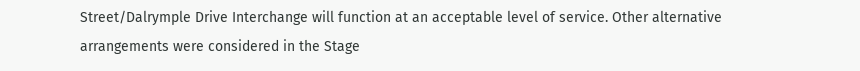Street/Dalrymple Drive Interchange will function at an acceptable level of service. Other alternative arrangements were considered in the Stage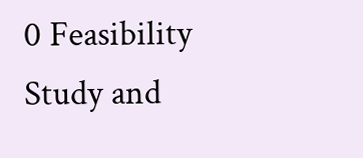0 Feasibility Study and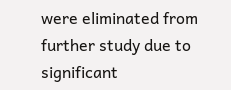were eliminated from further study due to significant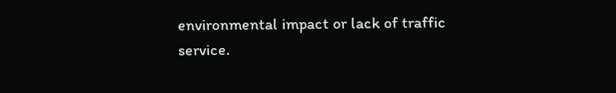environmental impact or lack of traffic service.